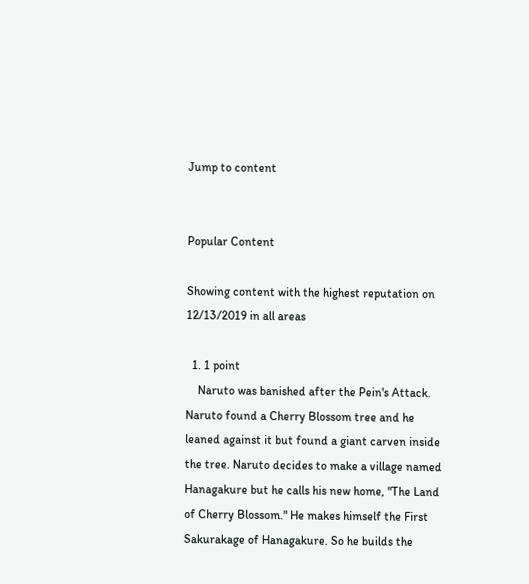Jump to content


Popular Content

Showing content with the highest reputation on 12/13/2019 in all areas

  1. 1 point
    Naruto was banished after the Pein's Attack. Naruto found a Cherry Blossom tree and he leaned against it but found a giant carven inside the tree. Naruto decides to make a village named Hanagakure but he calls his new home, "The Land of Cherry Blossom." He makes himself the First Sakurakage of Hanagakure. So he builds the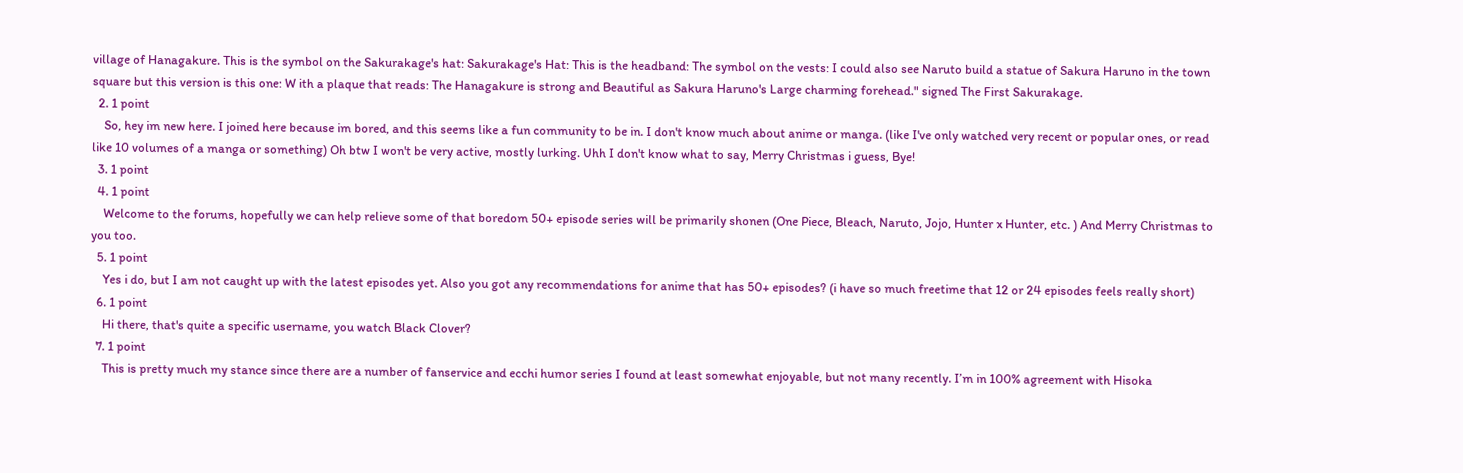village of Hanagakure. This is the symbol on the Sakurakage's hat: Sakurakage's Hat: This is the headband: The symbol on the vests: I could also see Naruto build a statue of Sakura Haruno in the town square but this version is this one: W ith a plaque that reads: The Hanagakure is strong and Beautiful as Sakura Haruno's Large charming forehead." signed The First Sakurakage.
  2. 1 point
    So, hey im new here. I joined here because im bored, and this seems like a fun community to be in. I don't know much about anime or manga. (like I've only watched very recent or popular ones, or read like 10 volumes of a manga or something) Oh btw I won't be very active, mostly lurking. Uhh I don't know what to say, Merry Christmas i guess, Bye!
  3. 1 point
  4. 1 point
    Welcome to the forums, hopefully we can help relieve some of that boredom 50+ episode series will be primarily shonen (One Piece, Bleach, Naruto, Jojo, Hunter x Hunter, etc. ) And Merry Christmas to you too.
  5. 1 point
    Yes i do, but I am not caught up with the latest episodes yet. Also you got any recommendations for anime that has 50+ episodes? (i have so much freetime that 12 or 24 episodes feels really short)
  6. 1 point
    Hi there, that's quite a specific username, you watch Black Clover?
  7. 1 point
    This is pretty much my stance since there are a number of fanservice and ecchi humor series I found at least somewhat enjoyable, but not many recently. I’m in 100% agreement with Hisoka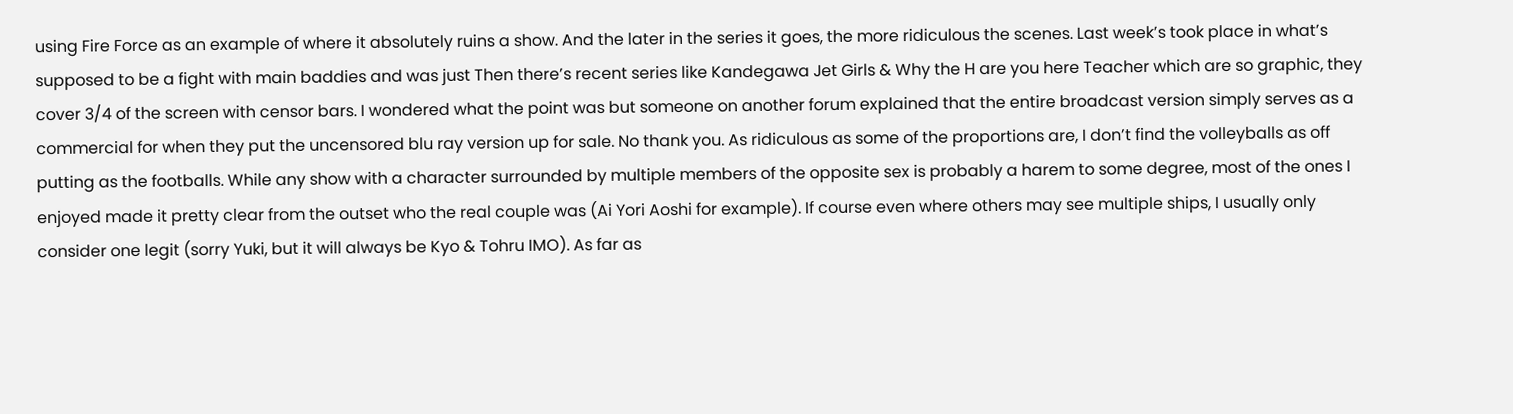using Fire Force as an example of where it absolutely ruins a show. And the later in the series it goes, the more ridiculous the scenes. Last week’s took place in what’s supposed to be a fight with main baddies and was just Then there’s recent series like Kandegawa Jet Girls & Why the H are you here Teacher which are so graphic, they cover 3/4 of the screen with censor bars. I wondered what the point was but someone on another forum explained that the entire broadcast version simply serves as a commercial for when they put the uncensored blu ray version up for sale. No thank you. As ridiculous as some of the proportions are, I don’t find the volleyballs as off putting as the footballs. While any show with a character surrounded by multiple members of the opposite sex is probably a harem to some degree, most of the ones I enjoyed made it pretty clear from the outset who the real couple was (Ai Yori Aoshi for example). If course even where others may see multiple ships, I usually only consider one legit (sorry Yuki, but it will always be Kyo & Tohru IMO). As far as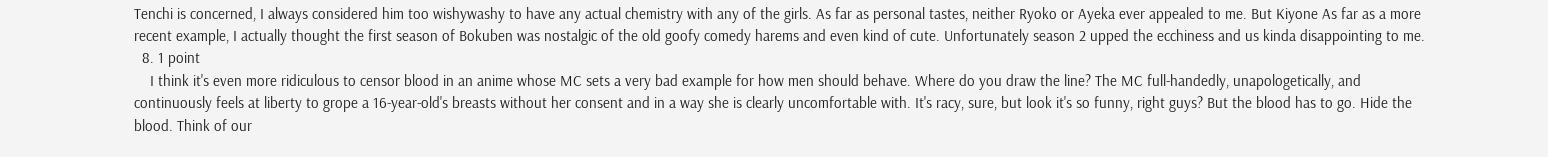Tenchi is concerned, I always considered him too wishywashy to have any actual chemistry with any of the girls. As far as personal tastes, neither Ryoko or Ayeka ever appealed to me. But Kiyone As far as a more recent example, I actually thought the first season of Bokuben was nostalgic of the old goofy comedy harems and even kind of cute. Unfortunately season 2 upped the ecchiness and us kinda disappointing to me.
  8. 1 point
    I think it's even more ridiculous to censor blood in an anime whose MC sets a very bad example for how men should behave. Where do you draw the line? The MC full-handedly, unapologetically, and continuously feels at liberty to grope a 16-year-old's breasts without her consent and in a way she is clearly uncomfortable with. It's racy, sure, but look it's so funny, right guys? But the blood has to go. Hide the blood. Think of our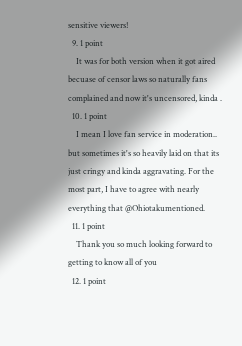sensitive viewers!
  9. 1 point
    It was for both version when it got aired becuase of censor laws so naturally fans complained and now it's uncensored, kinda .
  10. 1 point
    I mean I love fan service in moderation.. but sometimes it's so heavily laid on that its just cringy and kinda aggravating. For the most part, I have to agree with nearly everything that @Ohiotakumentioned.
  11. 1 point
    Thank you so much looking forward to getting to know all of you
  12. 1 point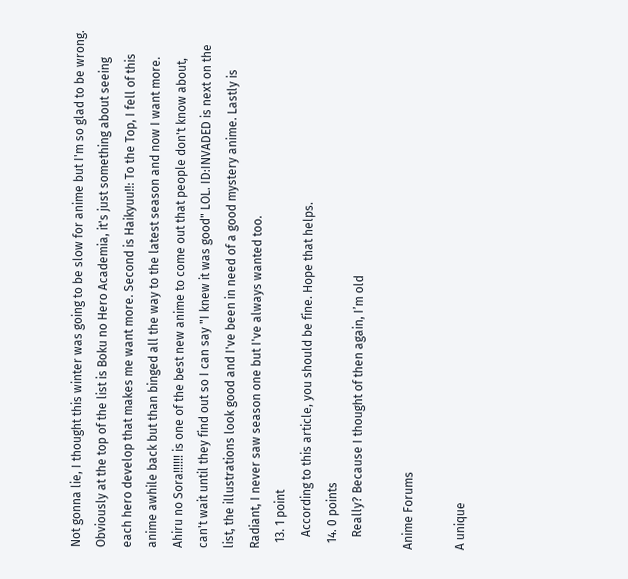Not gonna lie, I thought this winter was going to be slow for anime but I'm so glad to be wrong. Obviously at the top of the list is Boku no Hero Academia, it's just something about seeing each hero develop that makes me want more. Second is Haikyuu!!: To the Top, I fell of this anime awhile back but than binged all the way to the latest season and now I want more. Ahiru no Sora!!!!!! is one of the best new anime to come out that people don't know about, can't wait until they find out so I can say "I knew it was good" LOL. ID:INVADED is next on the list, the illustrations look good and I've been in need of a good mystery anime. Lastly is Radiant, I never saw season one but I've always wanted too.
  13. 1 point
    According to this article, you should be fine. Hope that helps.
  14. 0 points
    Really? Because I thought of then again, I’m old

Anime Forums

A unique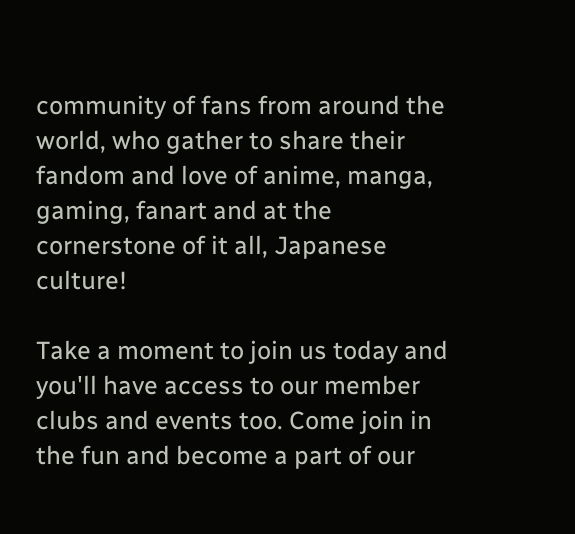community of fans from around the world, who gather to share their fandom and love of anime, manga, gaming, fanart and at the cornerstone of it all, Japanese culture!

Take a moment to join us today and you'll have access to our member clubs and events too. Come join in the fun and become a part of our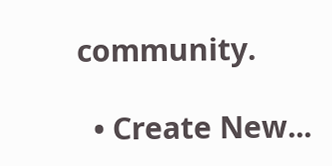community.

  • Create New...